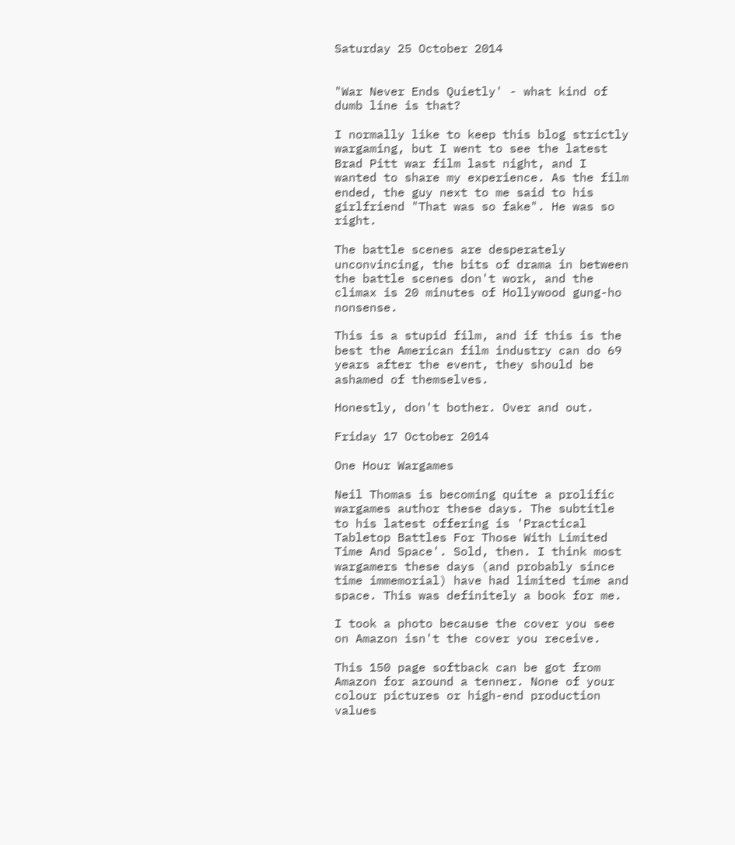Saturday 25 October 2014


"War Never Ends Quietly' - what kind of dumb line is that?

I normally like to keep this blog strictly wargaming, but I went to see the latest Brad Pitt war film last night, and I wanted to share my experience. As the film ended, the guy next to me said to his girlfriend "That was so fake". He was so right.

The battle scenes are desperately unconvincing, the bits of drama in between the battle scenes don't work, and the climax is 20 minutes of Hollywood gung-ho nonsense.

This is a stupid film, and if this is the best the American film industry can do 69 years after the event, they should be ashamed of themselves.

Honestly, don't bother. Over and out.

Friday 17 October 2014

One Hour Wargames

Neil Thomas is becoming quite a prolific wargames author these days. The subtitle to his latest offering is 'Practical Tabletop Battles For Those With Limited Time And Space'. Sold, then. I think most wargamers these days (and probably since time immemorial) have had limited time and space. This was definitely a book for me.

I took a photo because the cover you see on Amazon isn't the cover you receive.

This 150 page softback can be got from Amazon for around a tenner. None of your colour pictures or high-end production values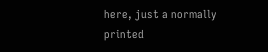here, just a normally printed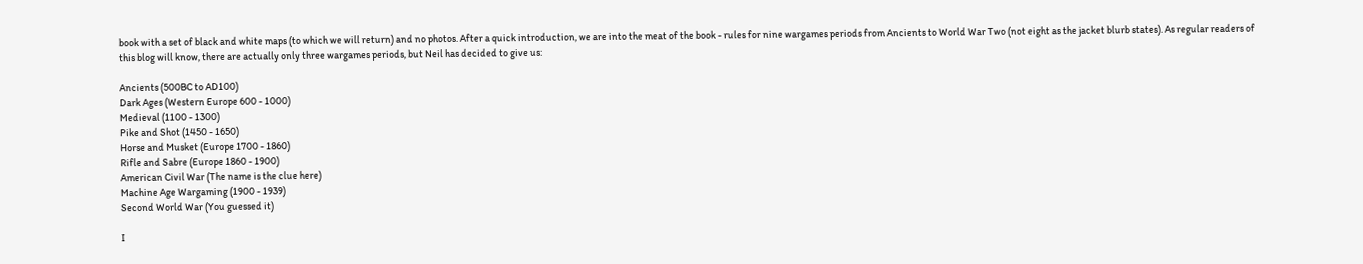book with a set of black and white maps (to which we will return) and no photos. After a quick introduction, we are into the meat of the book - rules for nine wargames periods from Ancients to World War Two (not eight as the jacket blurb states). As regular readers of this blog will know, there are actually only three wargames periods, but Neil has decided to give us:

Ancients (500BC to AD100)
Dark Ages (Western Europe 600 - 1000)
Medieval (1100 - 1300)
Pike and Shot (1450 - 1650)
Horse and Musket (Europe 1700 - 1860)
Rifle and Sabre (Europe 1860 - 1900)
American Civil War (The name is the clue here)
Machine Age Wargaming (1900 - 1939)
Second World War (You guessed it)

I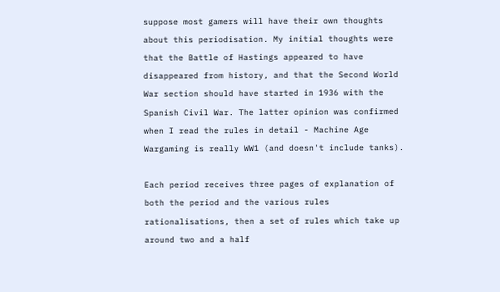suppose most gamers will have their own thoughts about this periodisation. My initial thoughts were that the Battle of Hastings appeared to have disappeared from history, and that the Second World War section should have started in 1936 with the Spanish Civil War. The latter opinion was confirmed when I read the rules in detail - Machine Age Wargaming is really WW1 (and doesn't include tanks).

Each period receives three pages of explanation of both the period and the various rules rationalisations, then a set of rules which take up around two and a half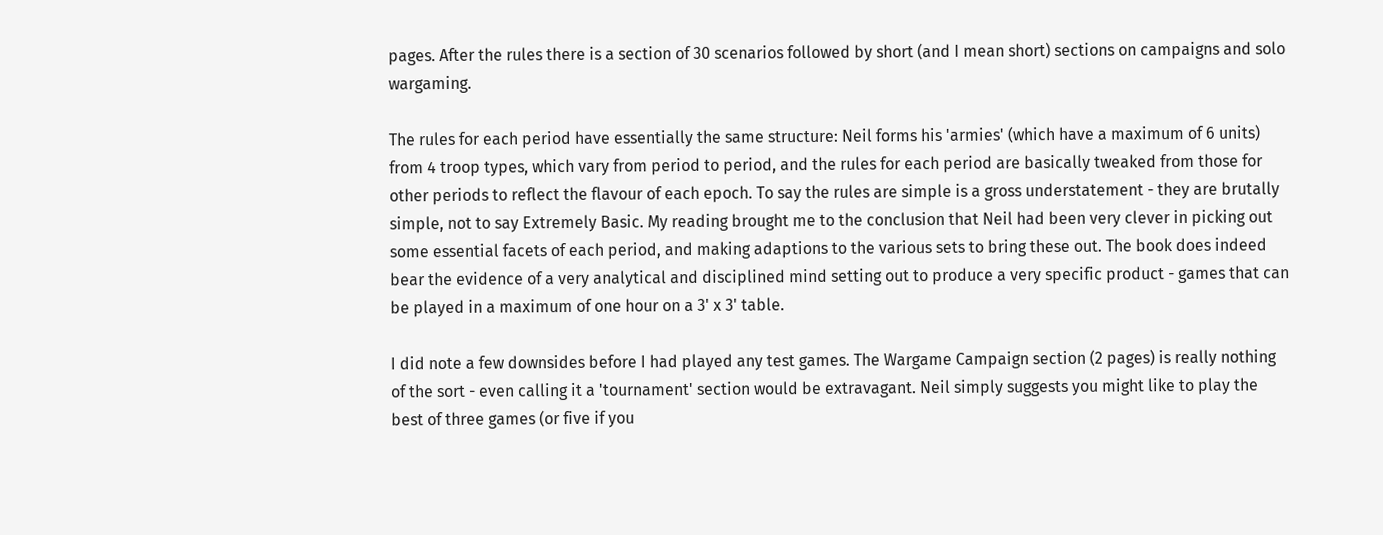pages. After the rules there is a section of 30 scenarios followed by short (and I mean short) sections on campaigns and solo wargaming.

The rules for each period have essentially the same structure: Neil forms his 'armies' (which have a maximum of 6 units) from 4 troop types, which vary from period to period, and the rules for each period are basically tweaked from those for other periods to reflect the flavour of each epoch. To say the rules are simple is a gross understatement - they are brutally simple, not to say Extremely Basic. My reading brought me to the conclusion that Neil had been very clever in picking out some essential facets of each period, and making adaptions to the various sets to bring these out. The book does indeed bear the evidence of a very analytical and disciplined mind setting out to produce a very specific product - games that can be played in a maximum of one hour on a 3' x 3' table.

I did note a few downsides before I had played any test games. The Wargame Campaign section (2 pages) is really nothing of the sort - even calling it a 'tournament' section would be extravagant. Neil simply suggests you might like to play the best of three games (or five if you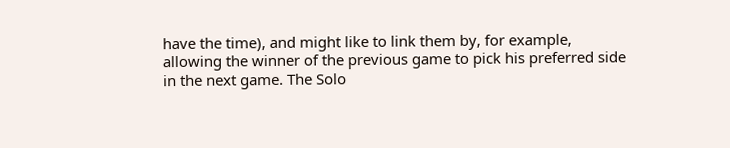have the time), and might like to link them by, for example, allowing the winner of the previous game to pick his preferred side in the next game. The Solo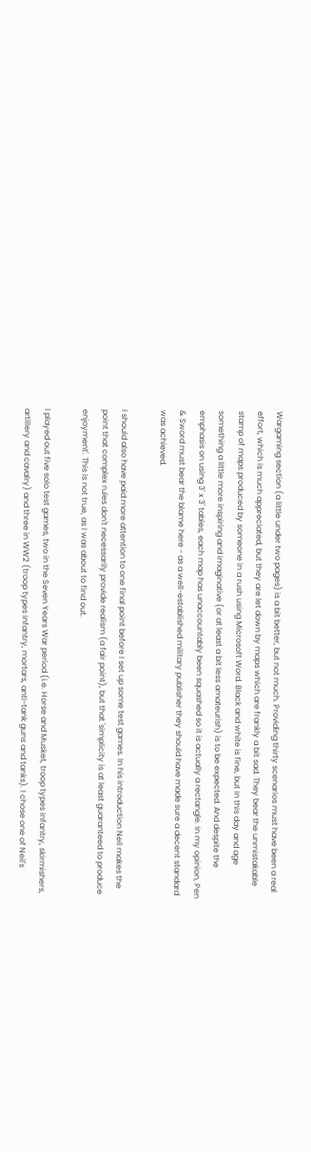Wargaming section (a little under two pages) is a bit better, but not much. Providing thirty scenarios must have been a real effort, which is much appreciated, but they are let down by maps which are frankly a bit sad. They bear the unmistakable stamp of maps produced by someone in a rush using Microsoft Word. Black and white is fine, but in this day and age something a little more inspiring and imaginative (or at least a bit less amateurish) is to be expected. And despite the emphasis on using 3' x 3' tables, each map has unaccountably been squashed so it is actually a rectangle. In my opinion, Pen & Sword must bear the blame here - as a well-established military publisher they should have made sure a decent standard was achieved.

I should also have paid more attention to one final point before I set up some test games. In his introduction Neil makes the point that complex rules don't necessarily provide realism (a fair point), but that 'simplicity is at least guaranteed to produce enjoyment'. This is not true, as I was about to find out.

I played out five solo test games, two in the Seven Years War period (i.e. Horse and Musket, troop types infantry, skirmishers, artillery and cavalry) and three in WW2 (troop types infantry, mortars, anti-tank guns and tanks). I chose one of Neil's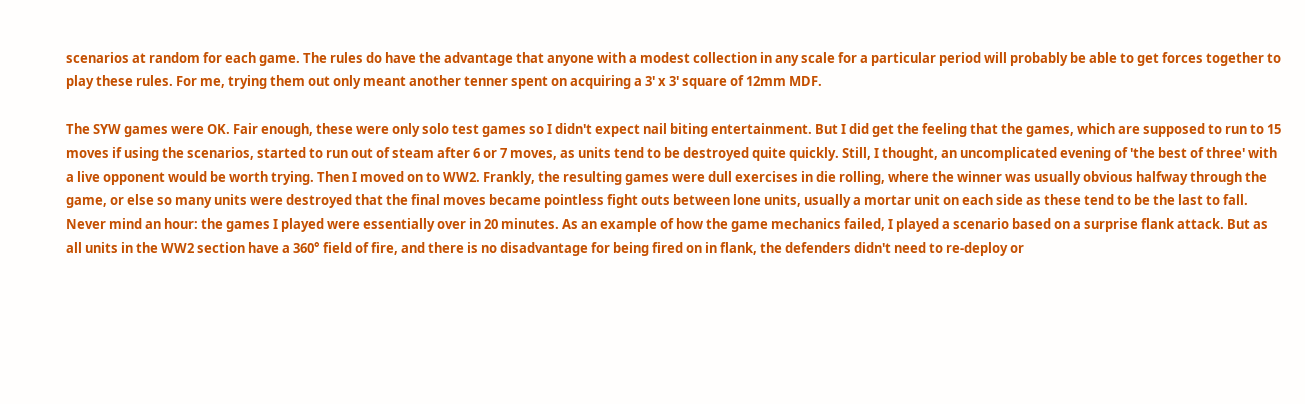scenarios at random for each game. The rules do have the advantage that anyone with a modest collection in any scale for a particular period will probably be able to get forces together to play these rules. For me, trying them out only meant another tenner spent on acquiring a 3' x 3' square of 12mm MDF.

The SYW games were OK. Fair enough, these were only solo test games so I didn't expect nail biting entertainment. But I did get the feeling that the games, which are supposed to run to 15 moves if using the scenarios, started to run out of steam after 6 or 7 moves, as units tend to be destroyed quite quickly. Still, I thought, an uncomplicated evening of 'the best of three' with a live opponent would be worth trying. Then I moved on to WW2. Frankly, the resulting games were dull exercises in die rolling, where the winner was usually obvious halfway through the game, or else so many units were destroyed that the final moves became pointless fight outs between lone units, usually a mortar unit on each side as these tend to be the last to fall. Never mind an hour: the games I played were essentially over in 20 minutes. As an example of how the game mechanics failed, I played a scenario based on a surprise flank attack. But as all units in the WW2 section have a 360° field of fire, and there is no disadvantage for being fired on in flank, the defenders didn't need to re-deploy or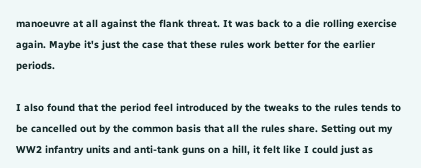manoeuvre at all against the flank threat. It was back to a die rolling exercise again. Maybe it's just the case that these rules work better for the earlier periods.

I also found that the period feel introduced by the tweaks to the rules tends to be cancelled out by the common basis that all the rules share. Setting out my WW2 infantry units and anti-tank guns on a hill, it felt like I could just as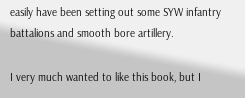easily have been setting out some SYW infantry battalions and smooth bore artillery.

I very much wanted to like this book, but I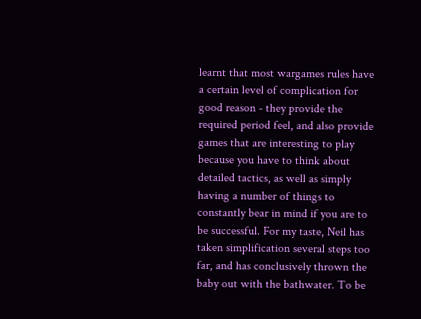learnt that most wargames rules have a certain level of complication for good reason - they provide the required period feel, and also provide games that are interesting to play because you have to think about detailed tactics, as well as simply having a number of things to constantly bear in mind if you are to be successful. For my taste, Neil has taken simplification several steps too far, and has conclusively thrown the baby out with the bathwater. To be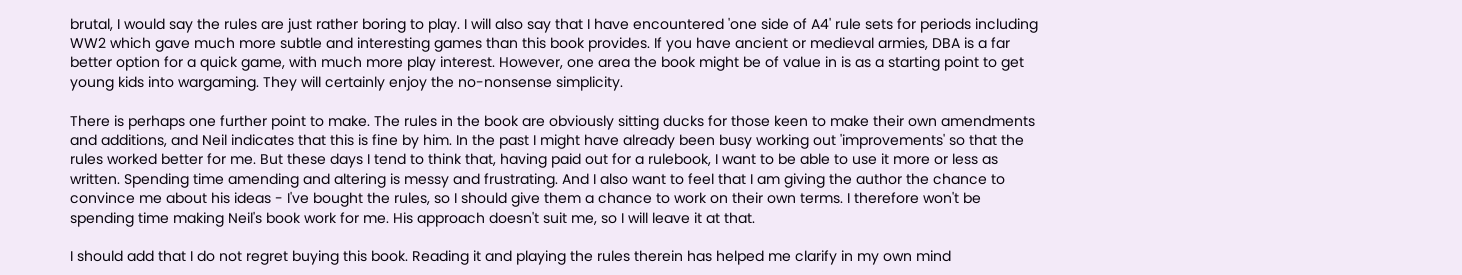brutal, I would say the rules are just rather boring to play. I will also say that I have encountered 'one side of A4' rule sets for periods including WW2 which gave much more subtle and interesting games than this book provides. If you have ancient or medieval armies, DBA is a far better option for a quick game, with much more play interest. However, one area the book might be of value in is as a starting point to get young kids into wargaming. They will certainly enjoy the no-nonsense simplicity.

There is perhaps one further point to make. The rules in the book are obviously sitting ducks for those keen to make their own amendments and additions, and Neil indicates that this is fine by him. In the past I might have already been busy working out 'improvements' so that the rules worked better for me. But these days I tend to think that, having paid out for a rulebook, I want to be able to use it more or less as written. Spending time amending and altering is messy and frustrating. And I also want to feel that I am giving the author the chance to convince me about his ideas - I've bought the rules, so I should give them a chance to work on their own terms. I therefore won't be spending time making Neil's book work for me. His approach doesn't suit me, so I will leave it at that.

I should add that I do not regret buying this book. Reading it and playing the rules therein has helped me clarify in my own mind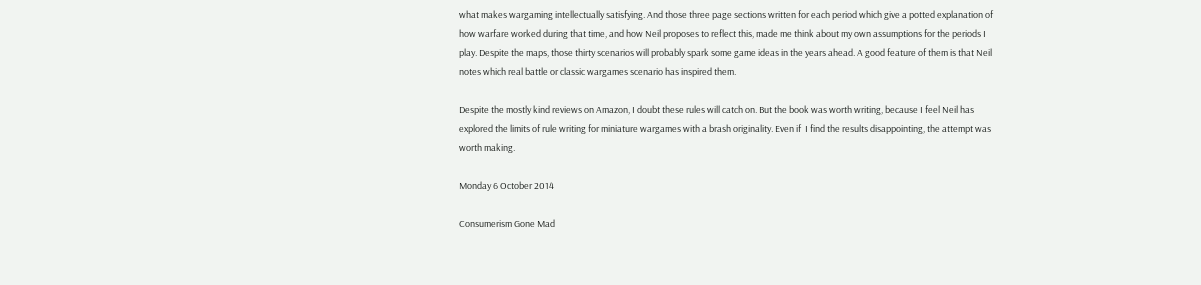what makes wargaming intellectually satisfying. And those three page sections written for each period which give a potted explanation of how warfare worked during that time, and how Neil proposes to reflect this, made me think about my own assumptions for the periods I play. Despite the maps, those thirty scenarios will probably spark some game ideas in the years ahead. A good feature of them is that Neil notes which real battle or classic wargames scenario has inspired them.

Despite the mostly kind reviews on Amazon, I doubt these rules will catch on. But the book was worth writing, because I feel Neil has explored the limits of rule writing for miniature wargames with a brash originality. Even if  I find the results disappointing, the attempt was worth making.

Monday 6 October 2014

Consumerism Gone Mad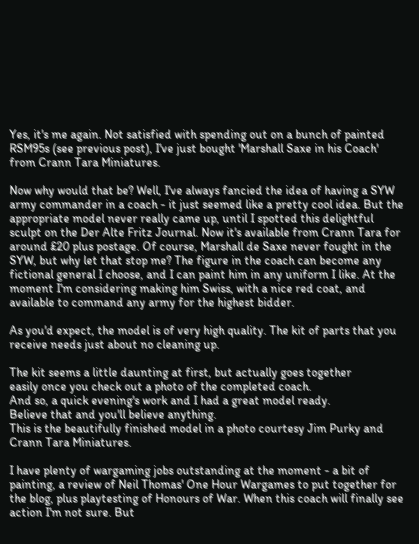Yes, it's me again. Not satisfied with spending out on a bunch of painted RSM95s (see previous post), I've just bought 'Marshall Saxe in his Coach' from Crann Tara Miniatures.

Now why would that be? Well, I've always fancied the idea of having a SYW army commander in a coach - it just seemed like a pretty cool idea. But the appropriate model never really came up, until I spotted this delightful sculpt on the Der Alte Fritz Journal. Now it's available from Crann Tara for around £20 plus postage. Of course, Marshall de Saxe never fought in the SYW, but why let that stop me? The figure in the coach can become any fictional general I choose, and I can paint him in any uniform I like. At the moment I'm considering making him Swiss, with a nice red coat, and available to command any army for the highest bidder.

As you'd expect, the model is of very high quality. The kit of parts that you receive needs just about no cleaning up.

The kit seems a little daunting at first, but actually goes together
easily once you check out a photo of the completed coach.
And so, a quick evening's work and I had a great model ready.
Believe that and you'll believe anything.
This is the beautifully finished model in a photo courtesy Jim Purky and Crann Tara Miniatures.

I have plenty of wargaming jobs outstanding at the moment - a bit of painting, a review of Neil Thomas' One Hour Wargames to put together for the blog, plus playtesting of Honours of War. When this coach will finally see action I'm not sure. But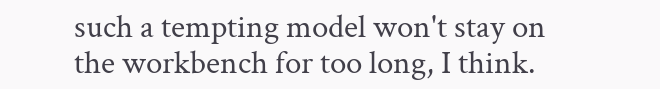such a tempting model won't stay on the workbench for too long, I think.